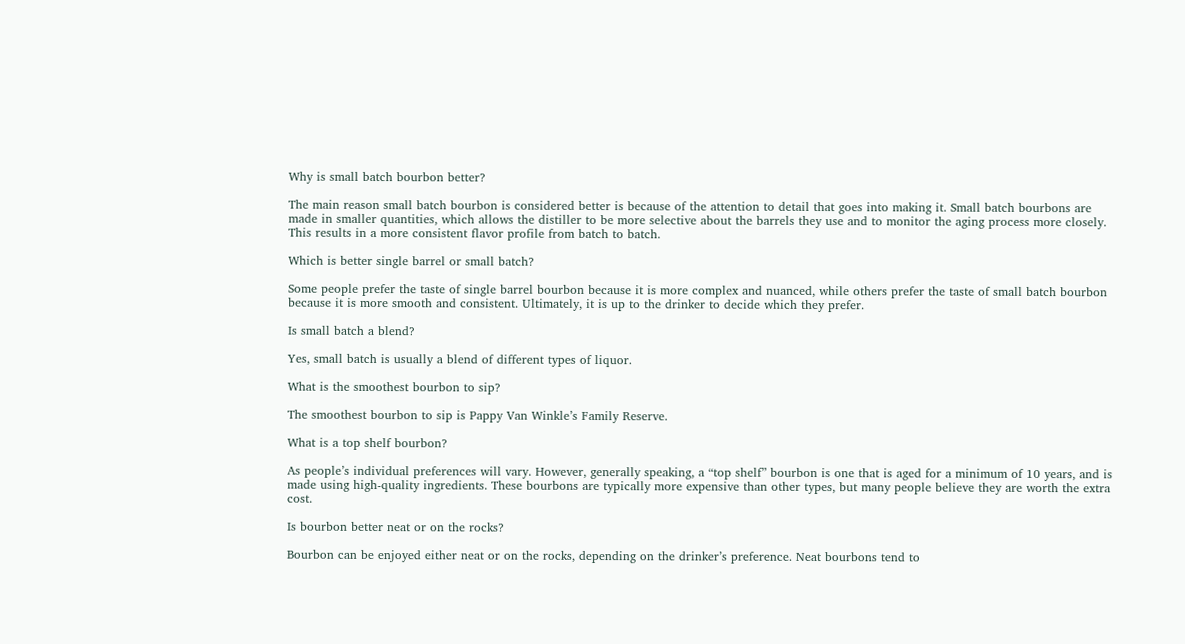Why is small batch bourbon better?

The main reason small batch bourbon is considered better is because of the attention to detail that goes into making it. Small batch bourbons are made in smaller quantities, which allows the distiller to be more selective about the barrels they use and to monitor the aging process more closely. This results in a more consistent flavor profile from batch to batch.

Which is better single barrel or small batch?

Some people prefer the taste of single barrel bourbon because it is more complex and nuanced, while others prefer the taste of small batch bourbon because it is more smooth and consistent. Ultimately, it is up to the drinker to decide which they prefer.

Is small batch a blend?

Yes, small batch is usually a blend of different types of liquor.

What is the smoothest bourbon to sip?

The smoothest bourbon to sip is Pappy Van Winkle’s Family Reserve.

What is a top shelf bourbon?

As people’s individual preferences will vary. However, generally speaking, a “top shelf” bourbon is one that is aged for a minimum of 10 years, and is made using high-quality ingredients. These bourbons are typically more expensive than other types, but many people believe they are worth the extra cost.

Is bourbon better neat or on the rocks?

Bourbon can be enjoyed either neat or on the rocks, depending on the drinker’s preference. Neat bourbons tend to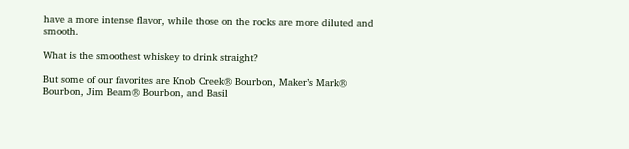have a more intense flavor, while those on the rocks are more diluted and smooth.

What is the smoothest whiskey to drink straight?

But some of our favorites are Knob Creek® Bourbon, Maker’s Mark® Bourbon, Jim Beam® Bourbon, and Basil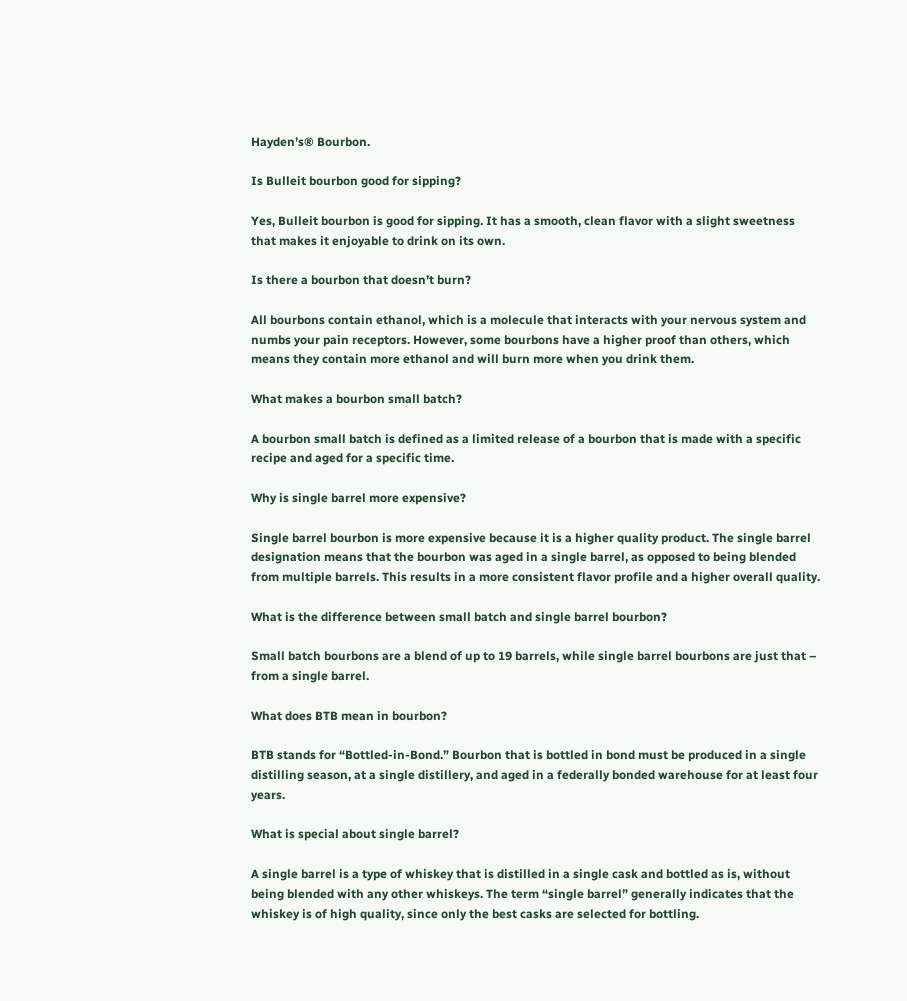Hayden’s® Bourbon.

Is Bulleit bourbon good for sipping?

Yes, Bulleit bourbon is good for sipping. It has a smooth, clean flavor with a slight sweetness that makes it enjoyable to drink on its own.

Is there a bourbon that doesn’t burn?

All bourbons contain ethanol, which is a molecule that interacts with your nervous system and numbs your pain receptors. However, some bourbons have a higher proof than others, which means they contain more ethanol and will burn more when you drink them.

What makes a bourbon small batch?

A bourbon small batch is defined as a limited release of a bourbon that is made with a specific recipe and aged for a specific time.

Why is single barrel more expensive?

Single barrel bourbon is more expensive because it is a higher quality product. The single barrel designation means that the bourbon was aged in a single barrel, as opposed to being blended from multiple barrels. This results in a more consistent flavor profile and a higher overall quality.

What is the difference between small batch and single barrel bourbon?

Small batch bourbons are a blend of up to 19 barrels, while single barrel bourbons are just that – from a single barrel.

What does BTB mean in bourbon?

BTB stands for “Bottled-in-Bond.” Bourbon that is bottled in bond must be produced in a single distilling season, at a single distillery, and aged in a federally bonded warehouse for at least four years.

What is special about single barrel?

A single barrel is a type of whiskey that is distilled in a single cask and bottled as is, without being blended with any other whiskeys. The term “single barrel” generally indicates that the whiskey is of high quality, since only the best casks are selected for bottling.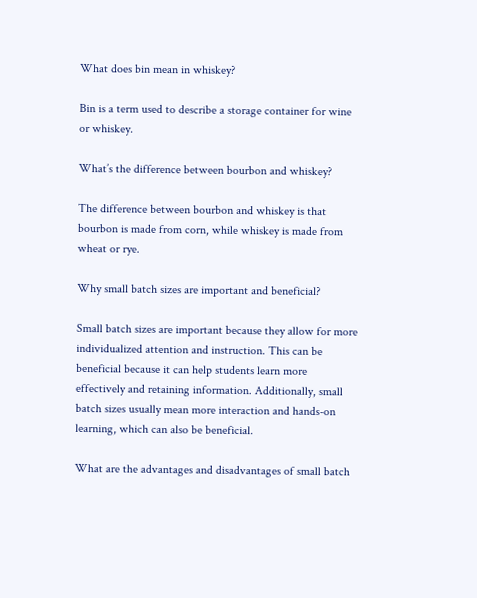What does bin mean in whiskey?

Bin is a term used to describe a storage container for wine or whiskey.

What’s the difference between bourbon and whiskey?

The difference between bourbon and whiskey is that bourbon is made from corn, while whiskey is made from wheat or rye.

Why small batch sizes are important and beneficial?

Small batch sizes are important because they allow for more individualized attention and instruction. This can be beneficial because it can help students learn more effectively and retaining information. Additionally, small batch sizes usually mean more interaction and hands-on learning, which can also be beneficial.

What are the advantages and disadvantages of small batch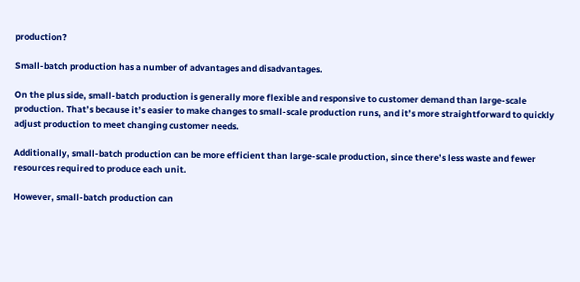production?

Small-batch production has a number of advantages and disadvantages.

On the plus side, small-batch production is generally more flexible and responsive to customer demand than large-scale production. That’s because it’s easier to make changes to small-scale production runs, and it’s more straightforward to quickly adjust production to meet changing customer needs.

Additionally, small-batch production can be more efficient than large-scale production, since there’s less waste and fewer resources required to produce each unit.

However, small-batch production can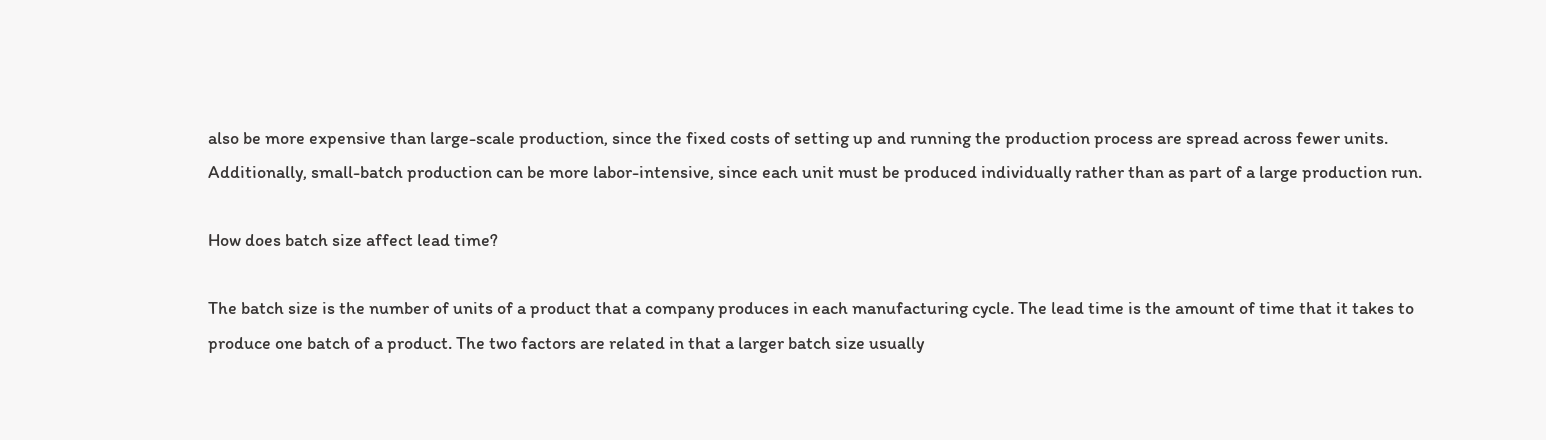also be more expensive than large-scale production, since the fixed costs of setting up and running the production process are spread across fewer units. Additionally, small-batch production can be more labor-intensive, since each unit must be produced individually rather than as part of a large production run.

How does batch size affect lead time?

The batch size is the number of units of a product that a company produces in each manufacturing cycle. The lead time is the amount of time that it takes to produce one batch of a product. The two factors are related in that a larger batch size usually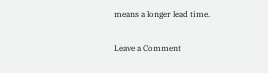means a longer lead time.

Leave a Comment